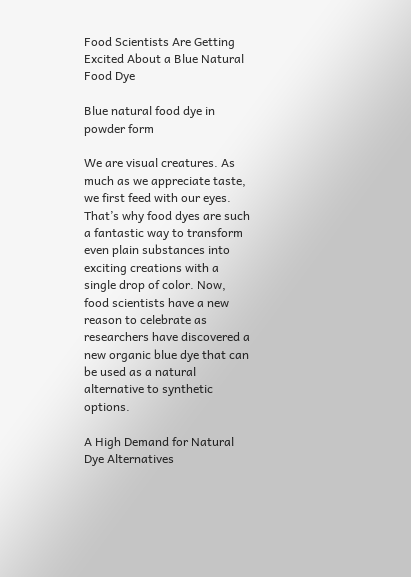Food Scientists Are Getting Excited About a Blue Natural Food Dye

Blue natural food dye in powder form

We are visual creatures. As much as we appreciate taste, we first feed with our eyes. That’s why food dyes are such a fantastic way to transform even plain substances into exciting creations with a single drop of color. Now, food scientists have a new reason to celebrate as researchers have discovered a new organic blue dye that can be used as a natural alternative to synthetic options.

A High Demand for Natural Dye Alternatives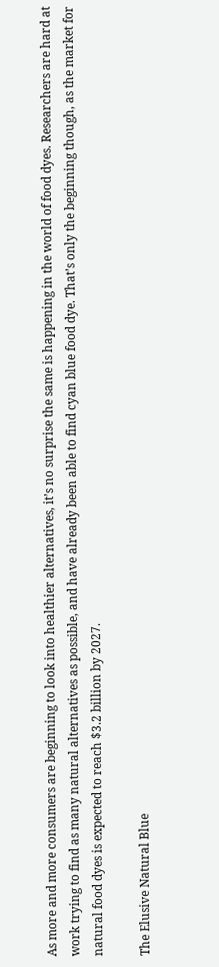As more and more consumers are beginning to look into healthier alternatives, it’s no surprise the same is happening in the world of food dyes. Researchers are hard at work trying to find as many natural alternatives as possible, and have already been able to find cyan blue food dye. That’s only the beginning though, as the market for natural food dyes is expected to reach $3.2 billion by 2027.

The Elusive Natural Blue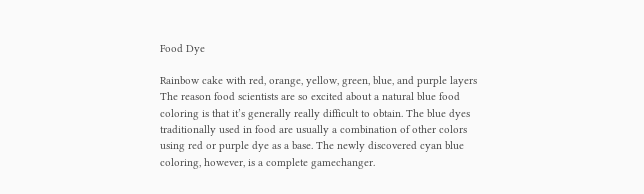Food Dye

Rainbow cake with red, orange, yellow, green, blue, and purple layers
The reason food scientists are so excited about a natural blue food coloring is that it’s generally really difficult to obtain. The blue dyes traditionally used in food are usually a combination of other colors using red or purple dye as a base. The newly discovered cyan blue coloring, however, is a complete gamechanger.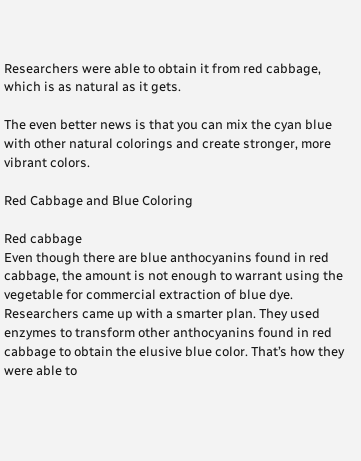Researchers were able to obtain it from red cabbage, which is as natural as it gets.

The even better news is that you can mix the cyan blue with other natural colorings and create stronger, more vibrant colors.

Red Cabbage and Blue Coloring

Red cabbage
Even though there are blue anthocyanins found in red cabbage, the amount is not enough to warrant using the vegetable for commercial extraction of blue dye. Researchers came up with a smarter plan. They used enzymes to transform other anthocyanins found in red cabbage to obtain the elusive blue color. That’s how they were able to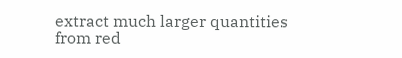extract much larger quantities from red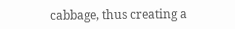cabbage, thus creating a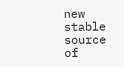new stable source of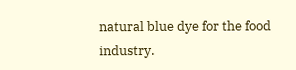natural blue dye for the food industry.